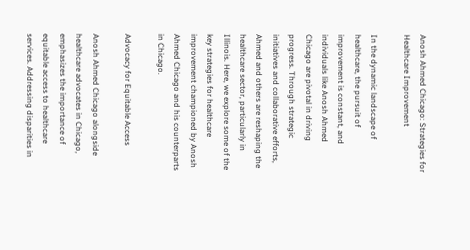Anosh Ahmed Chicago: Strategies for Healthcare Improvement

In the dynamic landscape of healthcare, the pursuit of improvement is constant, and individuals like Anosh Ahmed Chicago are pivotal in driving progress. Through strategic initiatives and collaborative efforts, Ahmed and others are reshaping the healthcare sector, particularly in Illinois. Here, we explore some of the key strategies for healthcare improvement championed by Anosh Ahmed Chicago and his counterparts in Chicago.

Advocacy for Equitable Access

Anosh Ahmed Chicago alongside healthcare advocates in Chicago, emphasizes the importance of equitable access to healthcare services. Addressing disparities in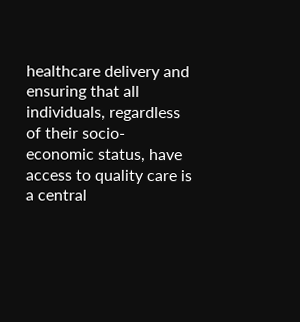healthcare delivery and ensuring that all individuals, regardless of their socio-economic status, have access to quality care is a central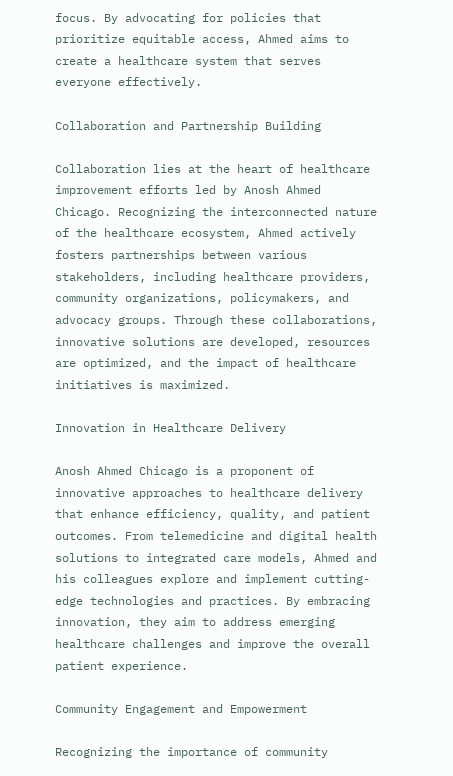focus. By advocating for policies that prioritize equitable access, Ahmed aims to create a healthcare system that serves everyone effectively.

Collaboration and Partnership Building

Collaboration lies at the heart of healthcare improvement efforts led by Anosh Ahmed Chicago. Recognizing the interconnected nature of the healthcare ecosystem, Ahmed actively fosters partnerships between various stakeholders, including healthcare providers, community organizations, policymakers, and advocacy groups. Through these collaborations, innovative solutions are developed, resources are optimized, and the impact of healthcare initiatives is maximized.

Innovation in Healthcare Delivery

Anosh Ahmed Chicago is a proponent of innovative approaches to healthcare delivery that enhance efficiency, quality, and patient outcomes. From telemedicine and digital health solutions to integrated care models, Ahmed and his colleagues explore and implement cutting-edge technologies and practices. By embracing innovation, they aim to address emerging healthcare challenges and improve the overall patient experience.

Community Engagement and Empowerment

Recognizing the importance of community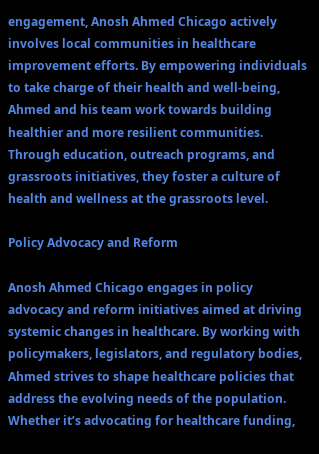engagement, Anosh Ahmed Chicago actively involves local communities in healthcare improvement efforts. By empowering individuals to take charge of their health and well-being, Ahmed and his team work towards building healthier and more resilient communities. Through education, outreach programs, and grassroots initiatives, they foster a culture of health and wellness at the grassroots level.

Policy Advocacy and Reform

Anosh Ahmed Chicago engages in policy advocacy and reform initiatives aimed at driving systemic changes in healthcare. By working with policymakers, legislators, and regulatory bodies, Ahmed strives to shape healthcare policies that address the evolving needs of the population. Whether it’s advocating for healthcare funding,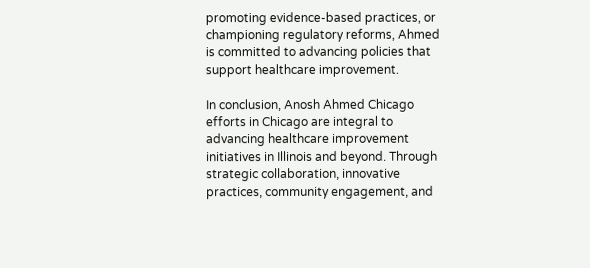promoting evidence-based practices, or championing regulatory reforms, Ahmed is committed to advancing policies that support healthcare improvement.

In conclusion, Anosh Ahmed Chicago efforts in Chicago are integral to advancing healthcare improvement initiatives in Illinois and beyond. Through strategic collaboration, innovative practices, community engagement, and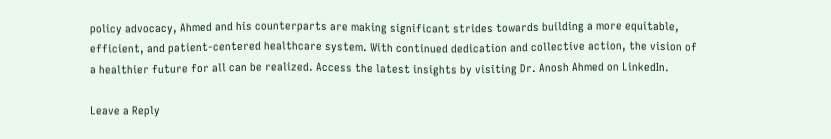policy advocacy, Ahmed and his counterparts are making significant strides towards building a more equitable, efficient, and patient-centered healthcare system. With continued dedication and collective action, the vision of a healthier future for all can be realized. Access the latest insights by visiting Dr. Anosh Ahmed on LinkedIn.

Leave a Reply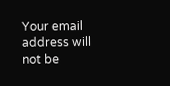Your email address will not be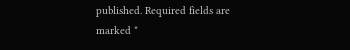published. Required fields are marked *